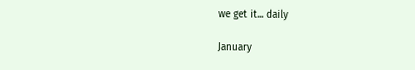we get it... daily

January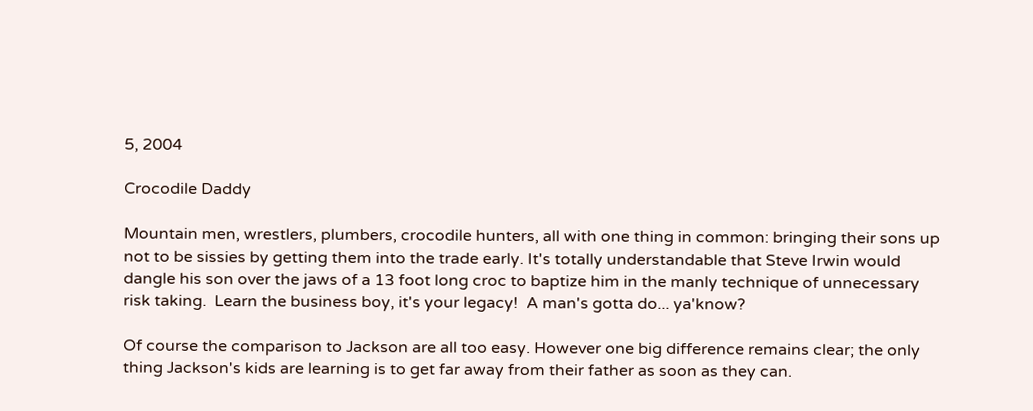5, 2004

Crocodile Daddy

Mountain men, wrestlers, plumbers, crocodile hunters, all with one thing in common: bringing their sons up not to be sissies by getting them into the trade early. It's totally understandable that Steve Irwin would dangle his son over the jaws of a 13 foot long croc to baptize him in the manly technique of unnecessary risk taking.  Learn the business boy, it's your legacy!  A man's gotta do... ya'know?

Of course the comparison to Jackson are all too easy. However one big difference remains clear; the only thing Jackson's kids are learning is to get far away from their father as soon as they can.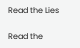Read the Lies

Read the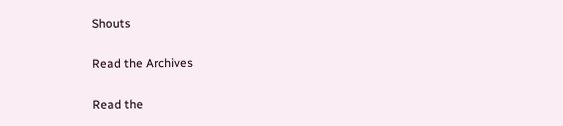Shouts

Read the Archives

Read the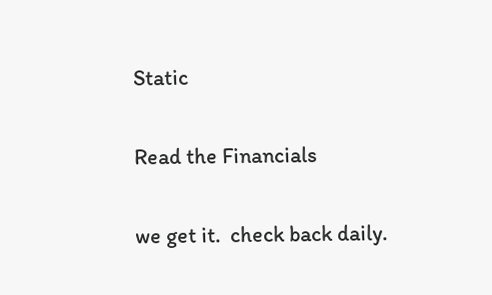Static

Read the Financials

we get it.  check back daily.